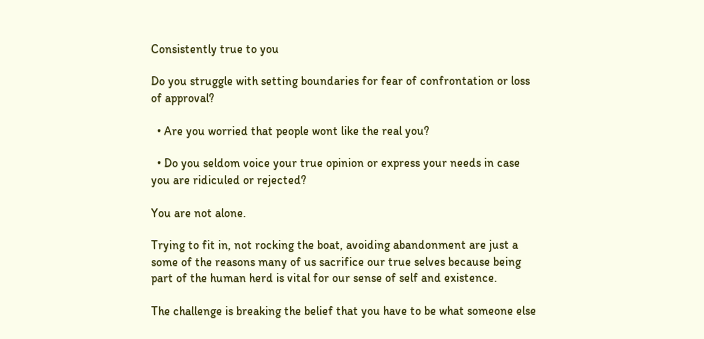Consistently true to you

Do you struggle with setting boundaries for fear of confrontation or loss of approval?

  • Are you worried that people wont like the real you?

  • Do you seldom voice your true opinion or express your needs in case you are ridiculed or rejected?

You are not alone.

Trying to fit in, not rocking the boat, avoiding abandonment are just a some of the reasons many of us sacrifice our true selves because being part of the human herd is vital for our sense of self and existence.

The challenge is breaking the belief that you have to be what someone else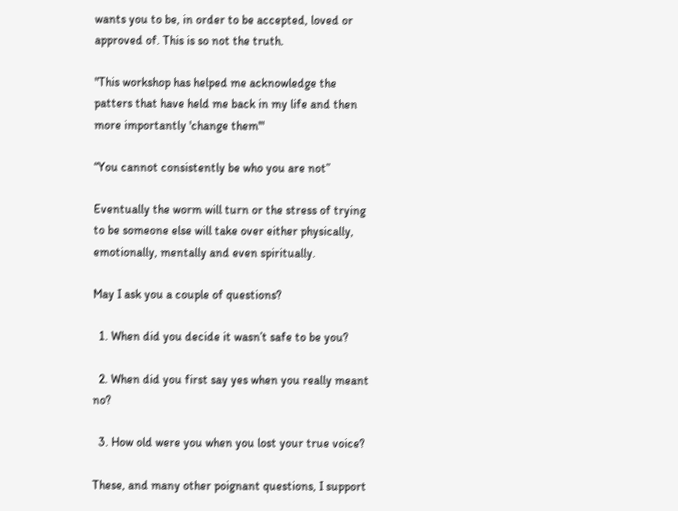wants you to be, in order to be accepted, loved or approved of. This is so not the truth.

"This workshop has helped me acknowledge the patters that have held me back in my life and then more importantly 'change them'"

“You cannot consistently be who you are not”

Eventually the worm will turn or the stress of trying to be someone else will take over either physically, emotionally, mentally and even spiritually.

May I ask you a couple of questions?

  1. When did you decide it wasn’t safe to be you?

  2. When did you first say yes when you really meant no?

  3. How old were you when you lost your true voice?

These, and many other poignant questions, I support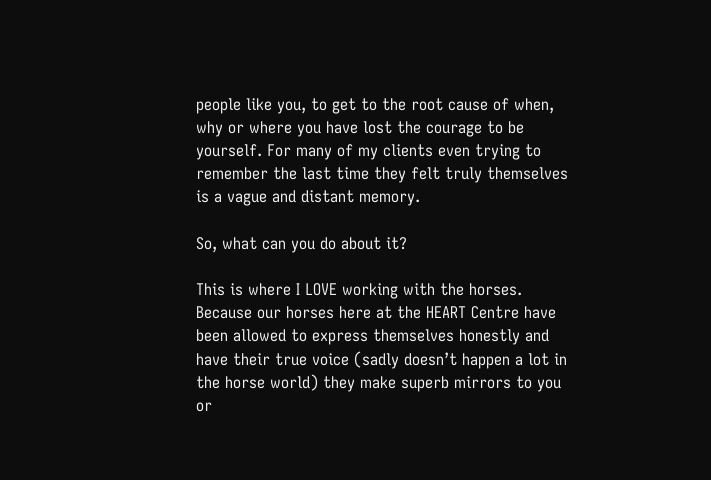people like you, to get to the root cause of when, why or where you have lost the courage to be yourself. For many of my clients even trying to remember the last time they felt truly themselves is a vague and distant memory.

So, what can you do about it?

This is where I LOVE working with the horses. Because our horses here at the HEART Centre have been allowed to express themselves honestly and have their true voice (sadly doesn’t happen a lot in the horse world) they make superb mirrors to you or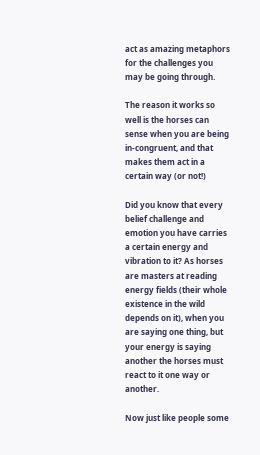act as amazing metaphors for the challenges you may be going through.

The reason it works so well is the horses can sense when you are being in-congruent, and that makes them act in a certain way (or not!)

Did you know that every belief challenge and emotion you have carries a certain energy and vibration to it? As horses are masters at reading energy fields (their whole existence in the wild depends on it), when you are saying one thing, but your energy is saying another the horses must react to it one way or another.

Now just like people some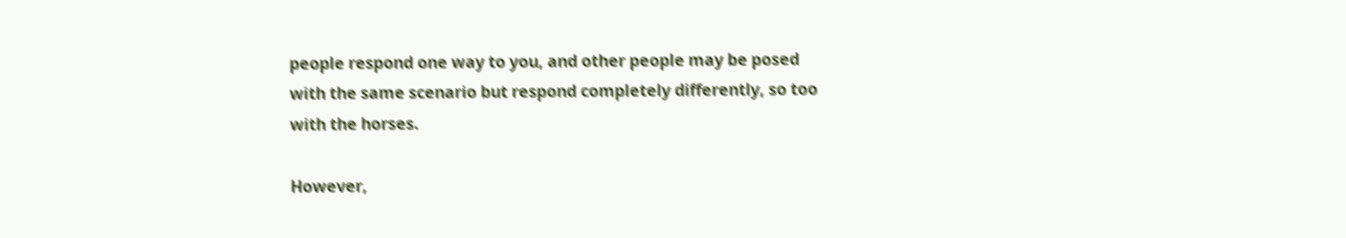people respond one way to you, and other people may be posed with the same scenario but respond completely differently, so too with the horses.

However,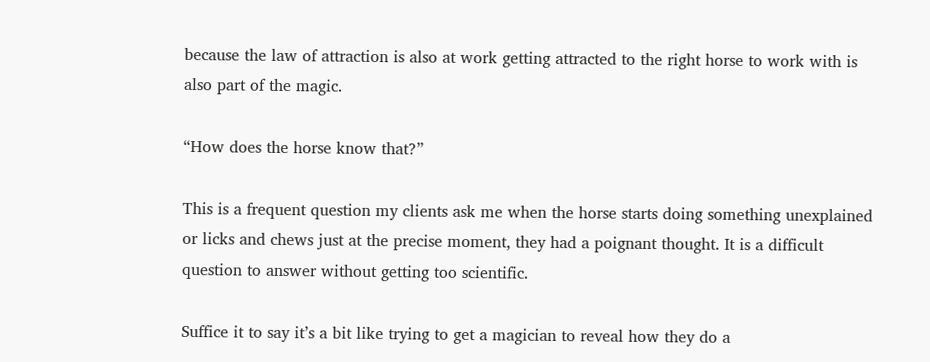because the law of attraction is also at work getting attracted to the right horse to work with is also part of the magic.

“How does the horse know that?”

This is a frequent question my clients ask me when the horse starts doing something unexplained or licks and chews just at the precise moment, they had a poignant thought. It is a difficult question to answer without getting too scientific.

Suffice it to say it’s a bit like trying to get a magician to reveal how they do a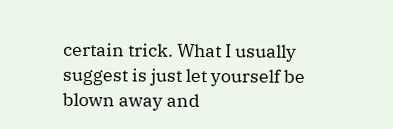certain trick. What I usually suggest is just let yourself be blown away and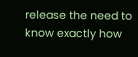release the need to know exactly how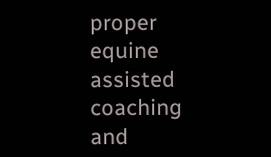proper equine assisted coaching and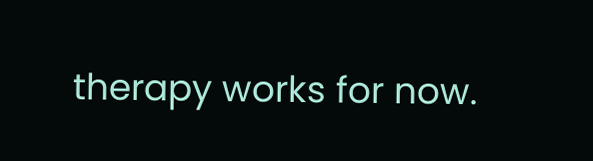therapy works for now.